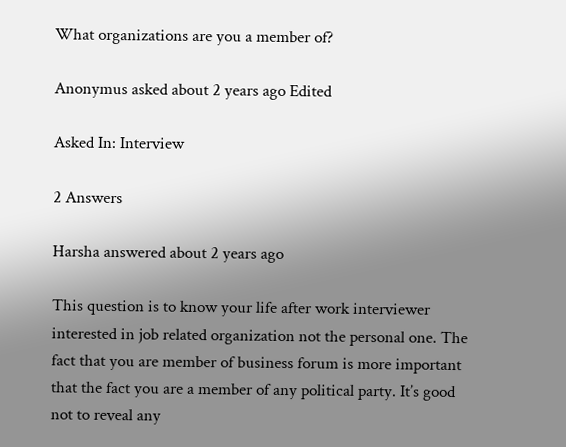What organizations are you a member of?

Anonymus asked about 2 years ago Edited

Asked In: Interview

2 Answers

Harsha answered about 2 years ago

This question is to know your life after work interviewer interested in job related organization not the personal one. The fact that you are member of business forum is more important that the fact you are a member of any political party. It’s good not to reveal any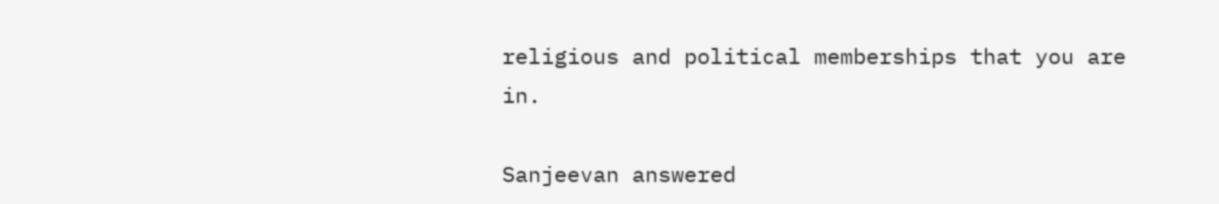religious and political memberships that you are in.

Sanjeevan answered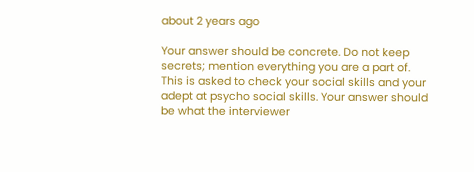about 2 years ago

Your answer should be concrete. Do not keep secrets; mention everything you are a part of. This is asked to check your social skills and your adept at psycho social skills. Your answer should be what the interviewer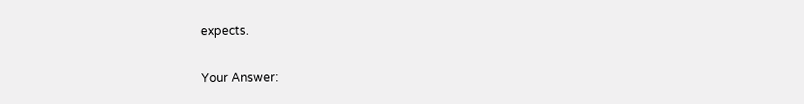expects.

Your Answer: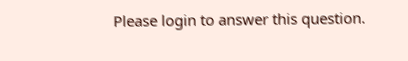Please login to answer this question.